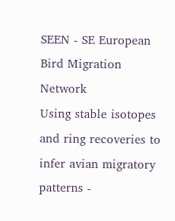SEEN - SE European Bird Migration Network
Using stable isotopes and ring recoveries to infer avian migratory patterns -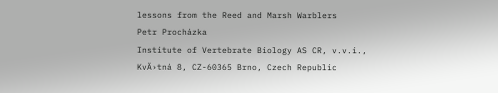lessons from the Reed and Marsh Warblers
Petr Procházka
Institute of Vertebrate Biology AS CR, v.v.i., KvÄ›tná 8, CZ-60365 Brno, Czech Republic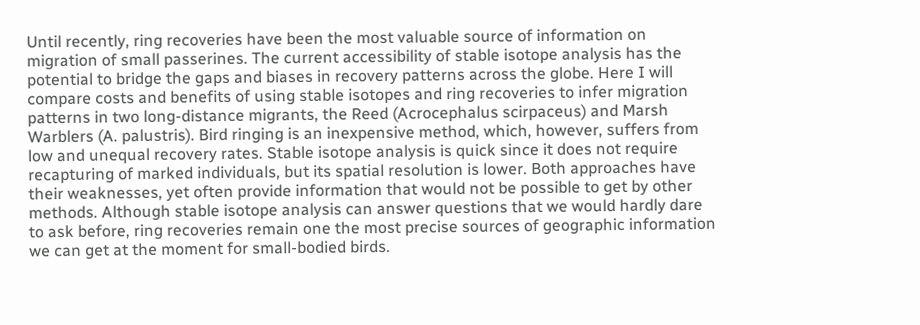Until recently, ring recoveries have been the most valuable source of information on migration of small passerines. The current accessibility of stable isotope analysis has the potential to bridge the gaps and biases in recovery patterns across the globe. Here I will compare costs and benefits of using stable isotopes and ring recoveries to infer migration patterns in two long-distance migrants, the Reed (Acrocephalus scirpaceus) and Marsh Warblers (A. palustris). Bird ringing is an inexpensive method, which, however, suffers from low and unequal recovery rates. Stable isotope analysis is quick since it does not require recapturing of marked individuals, but its spatial resolution is lower. Both approaches have their weaknesses, yet often provide information that would not be possible to get by other methods. Although stable isotope analysis can answer questions that we would hardly dare to ask before, ring recoveries remain one the most precise sources of geographic information we can get at the moment for small-bodied birds.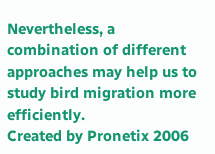Nevertheless, a combination of different approaches may help us to study bird migration more efficiently.
Created by Pronetix 2006